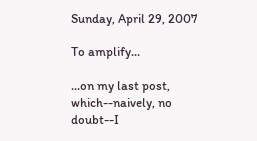Sunday, April 29, 2007

To amplify...

...on my last post, which--naively, no doubt--I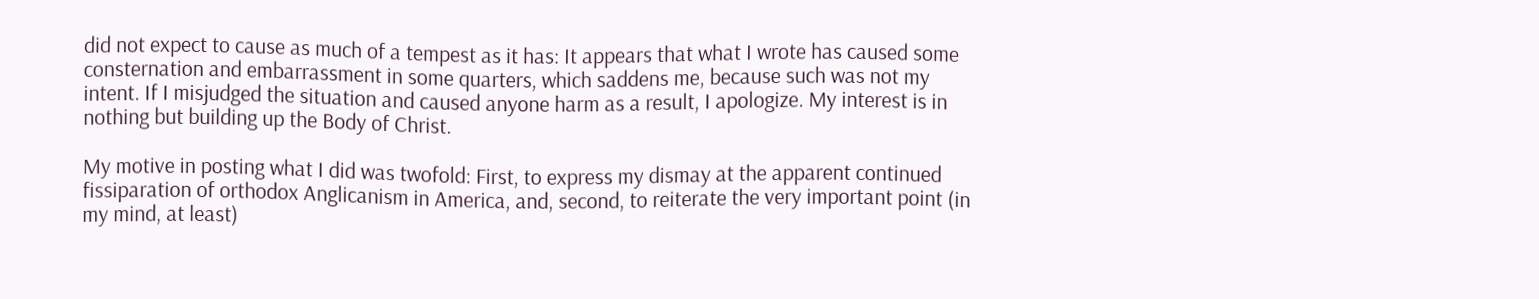did not expect to cause as much of a tempest as it has: It appears that what I wrote has caused some consternation and embarrassment in some quarters, which saddens me, because such was not my intent. If I misjudged the situation and caused anyone harm as a result, I apologize. My interest is in nothing but building up the Body of Christ.

My motive in posting what I did was twofold: First, to express my dismay at the apparent continued fissiparation of orthodox Anglicanism in America, and, second, to reiterate the very important point (in my mind, at least)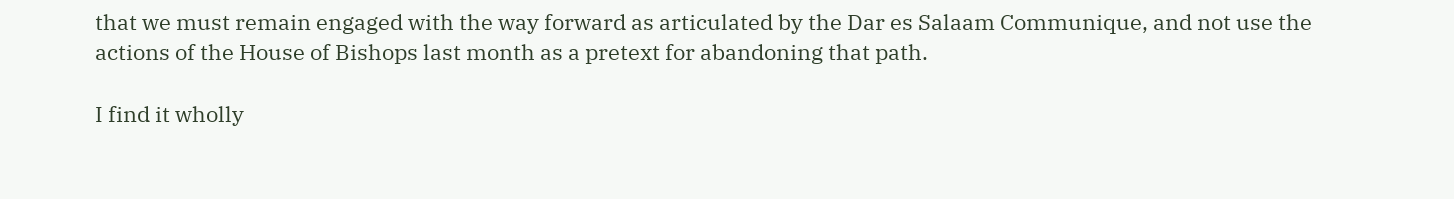that we must remain engaged with the way forward as articulated by the Dar es Salaam Communique, and not use the actions of the House of Bishops last month as a pretext for abandoning that path.

I find it wholly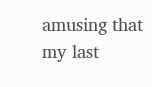amusing that my last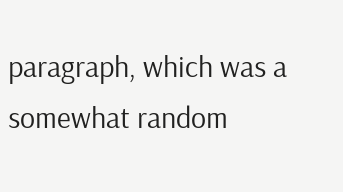paragraph, which was a somewhat random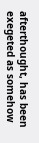afterthought, has been exegeted as somehow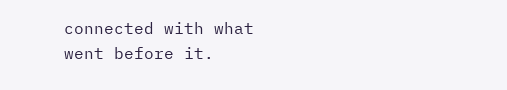connected with what went before it.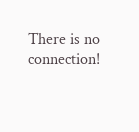There is no connection!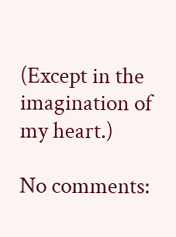(Except in the imagination of my heart.)

No comments: